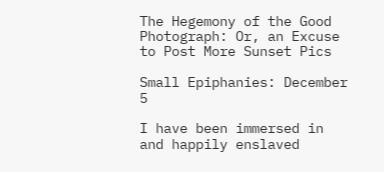The Hegemony of the Good Photograph: Or, an Excuse to Post More Sunset Pics

Small Epiphanies: December 5

I have been immersed in and happily enslaved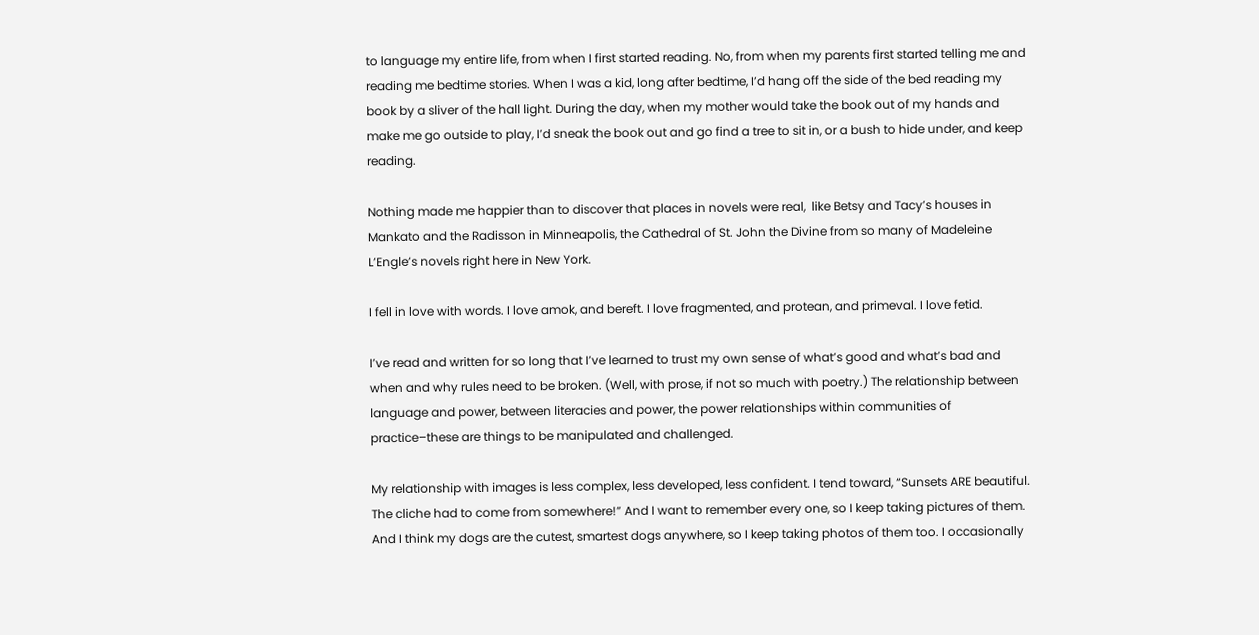to language my entire life, from when I first started reading. No, from when my parents first started telling me and reading me bedtime stories. When I was a kid, long after bedtime, I’d hang off the side of the bed reading my book by a sliver of the hall light. During the day, when my mother would take the book out of my hands and make me go outside to play, I’d sneak the book out and go find a tree to sit in, or a bush to hide under, and keep reading.

Nothing made me happier than to discover that places in novels were real,  like Betsy and Tacy’s houses in Mankato and the Radisson in Minneapolis, the Cathedral of St. John the Divine from so many of Madeleine L’Engle’s novels right here in New York.

I fell in love with words. I love amok, and bereft. I love fragmented, and protean, and primeval. I love fetid.

I’ve read and written for so long that I’ve learned to trust my own sense of what’s good and what’s bad and when and why rules need to be broken. (Well, with prose, if not so much with poetry.) The relationship between language and power, between literacies and power, the power relationships within communities of practice–these are things to be manipulated and challenged.

My relationship with images is less complex, less developed, less confident. I tend toward, “Sunsets ARE beautiful. The cliche had to come from somewhere!” And I want to remember every one, so I keep taking pictures of them. And I think my dogs are the cutest, smartest dogs anywhere, so I keep taking photos of them too. I occasionally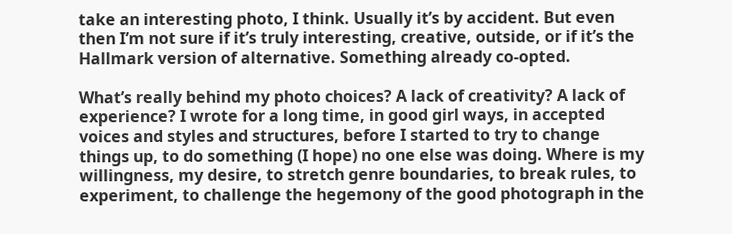take an interesting photo, I think. Usually it’s by accident. But even then I’m not sure if it’s truly interesting, creative, outside, or if it’s the Hallmark version of alternative. Something already co-opted.

What’s really behind my photo choices? A lack of creativity? A lack of experience? I wrote for a long time, in good girl ways, in accepted voices and styles and structures, before I started to try to change things up, to do something (I hope) no one else was doing. Where is my willingness, my desire, to stretch genre boundaries, to break rules, to experiment, to challenge the hegemony of the good photograph in the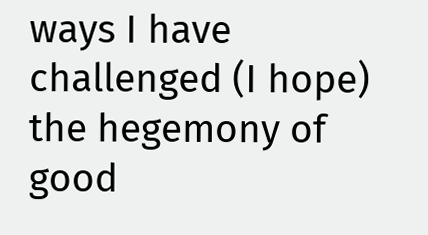ways I have challenged (I hope) the hegemony of good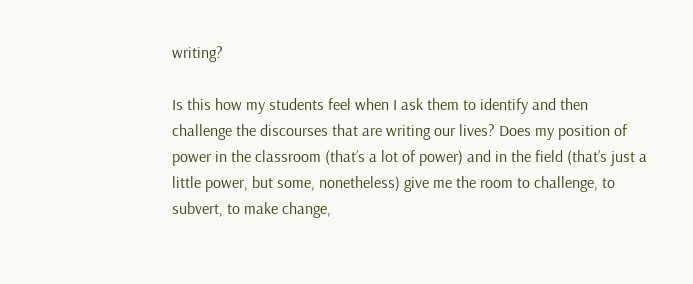writing?

Is this how my students feel when I ask them to identify and then challenge the discourses that are writing our lives? Does my position of power in the classroom (that’s a lot of power) and in the field (that’s just a little power, but some, nonetheless) give me the room to challenge, to subvert, to make change,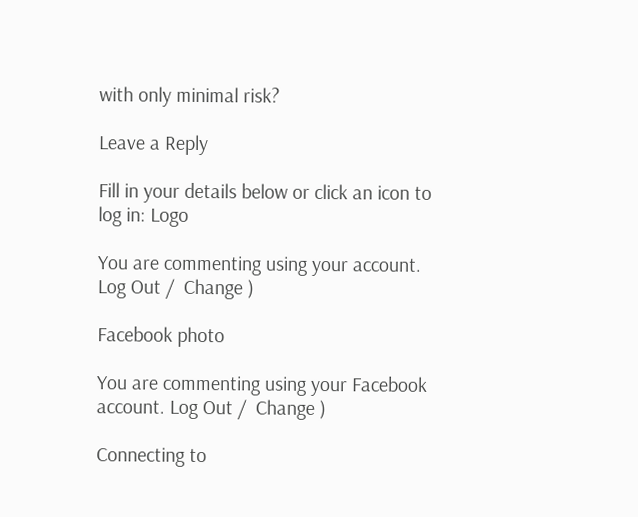with only minimal risk?

Leave a Reply

Fill in your details below or click an icon to log in: Logo

You are commenting using your account. Log Out /  Change )

Facebook photo

You are commenting using your Facebook account. Log Out /  Change )

Connecting to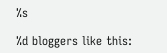%s

%d bloggers like this: